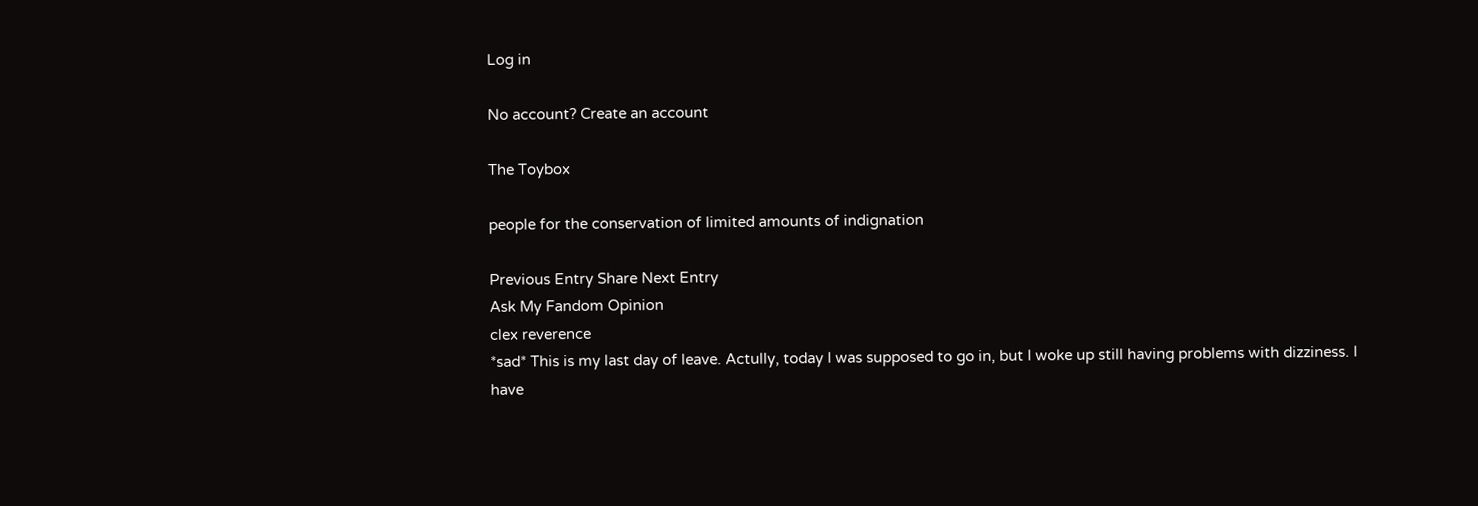Log in

No account? Create an account

The Toybox

people for the conservation of limited amounts of indignation

Previous Entry Share Next Entry
Ask My Fandom Opinion
clex reverence
*sad* This is my last day of leave. Actully, today I was supposed to go in, but I woke up still having problems with dizziness. I have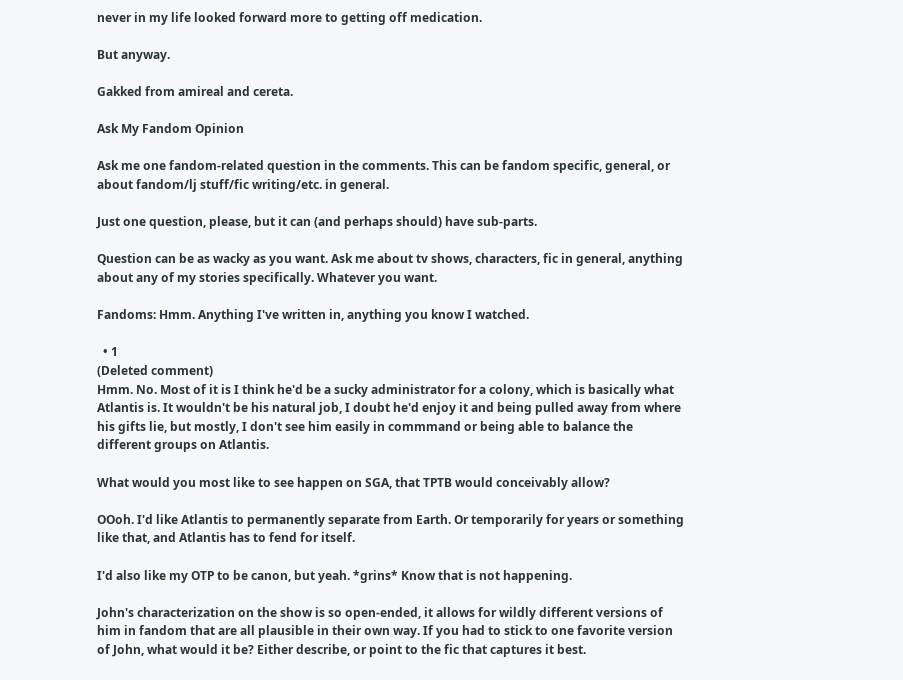never in my life looked forward more to getting off medication.

But anyway.

Gakked from amireal and cereta.

Ask My Fandom Opinion

Ask me one fandom-related question in the comments. This can be fandom specific, general, or about fandom/lj stuff/fic writing/etc. in general.

Just one question, please, but it can (and perhaps should) have sub-parts.

Question can be as wacky as you want. Ask me about tv shows, characters, fic in general, anything about any of my stories specifically. Whatever you want.

Fandoms: Hmm. Anything I've written in, anything you know I watched.

  • 1
(Deleted comment)
Hmm. No. Most of it is I think he'd be a sucky administrator for a colony, which is basically what Atlantis is. It wouldn't be his natural job, I doubt he'd enjoy it and being pulled away from where his gifts lie, but mostly, I don't see him easily in commmand or being able to balance the different groups on Atlantis.

What would you most like to see happen on SGA, that TPTB would conceivably allow?

OOoh. I'd like Atlantis to permanently separate from Earth. Or temporarily for years or something like that, and Atlantis has to fend for itself.

I'd also like my OTP to be canon, but yeah. *grins* Know that is not happening.

John's characterization on the show is so open-ended, it allows for wildly different versions of him in fandom that are all plausible in their own way. If you had to stick to one favorite version of John, what would it be? Either describe, or point to the fic that captures it best.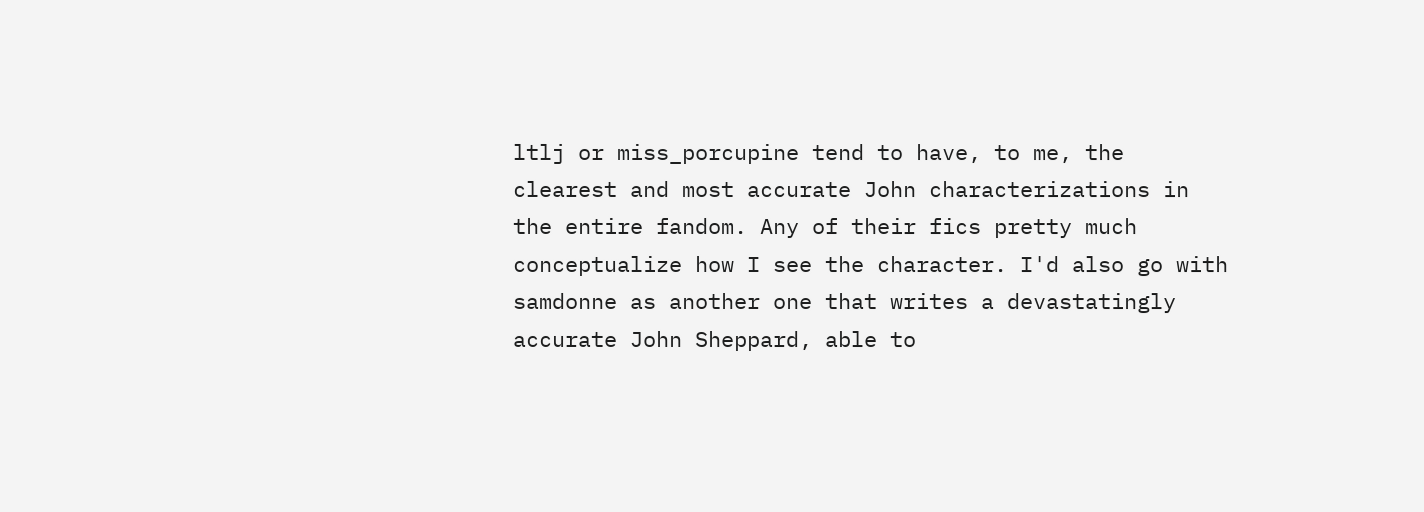ltlj or miss_porcupine tend to have, to me, the clearest and most accurate John characterizations in the entire fandom. Any of their fics pretty much conceptualize how I see the character. I'd also go with samdonne as another one that writes a devastatingly accurate John Sheppard, able to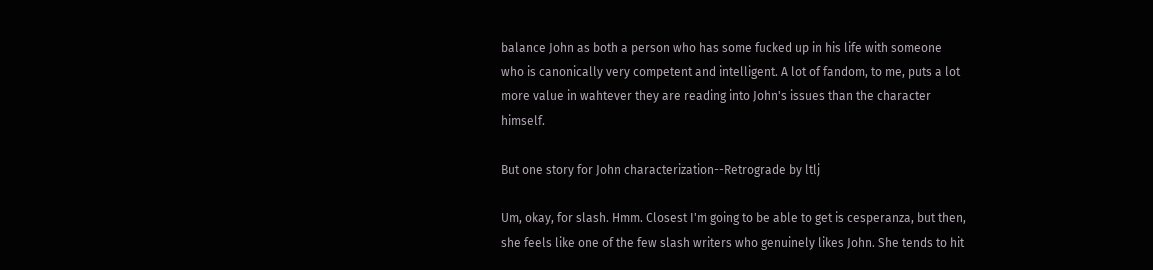balance John as both a person who has some fucked up in his life with someone who is canonically very competent and intelligent. A lot of fandom, to me, puts a lot more value in wahtever they are reading into John's issues than the character himself.

But one story for John characterization--Retrograde by ltlj

Um, okay, for slash. Hmm. Closest I'm going to be able to get is cesperanza, but then, she feels like one of the few slash writers who genuinely likes John. She tends to hit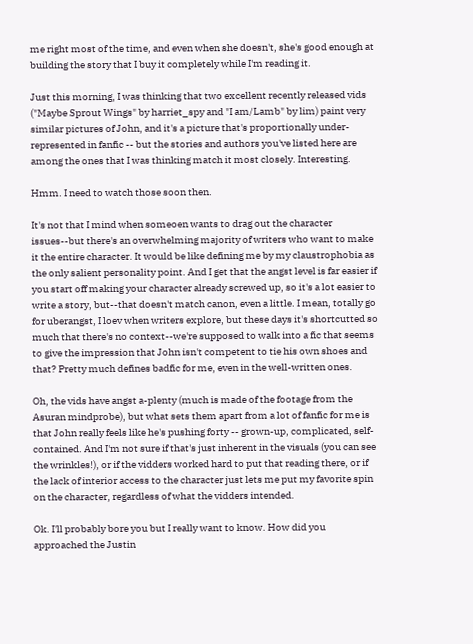me right most of the time, and even when she doesn't, she's good enough at building the story that I buy it completely while I'm reading it.

Just this morning, I was thinking that two excellent recently released vids ("Maybe Sprout Wings" by harriet_spy and "I am/Lamb" by lim) paint very similar pictures of John, and it's a picture that's proportionally under-represented in fanfic -- but the stories and authors you've listed here are among the ones that I was thinking match it most closely. Interesting.

Hmm. I need to watch those soon then.

It's not that I mind when someoen wants to drag out the character issues--but there's an overwhelming majority of writers who want to make it the entire character. It would be like defining me by my claustrophobia as the only salient personality point. And I get that the angst level is far easier if you start off making your character already screwed up, so it's a lot easier to write a story, but--that doesn't match canon, even a little. I mean, totally go for uberangst, I loev when writers explore, but these days it's shortcutted so much that there's no context--we're supposed to walk into a fic that seems to give the impression that John isn't competent to tie his own shoes and that? Pretty much defines badfic for me, even in the well-written ones.

Oh, the vids have angst a-plenty (much is made of the footage from the Asuran mindprobe), but what sets them apart from a lot of fanfic for me is that John really feels like he's pushing forty -- grown-up, complicated, self-contained. And I'm not sure if that's just inherent in the visuals (you can see the wrinkles!), or if the vidders worked hard to put that reading there, or if the lack of interior access to the character just lets me put my favorite spin on the character, regardless of what the vidders intended.

Ok. I'll probably bore you but I really want to know. How did you approached the Justin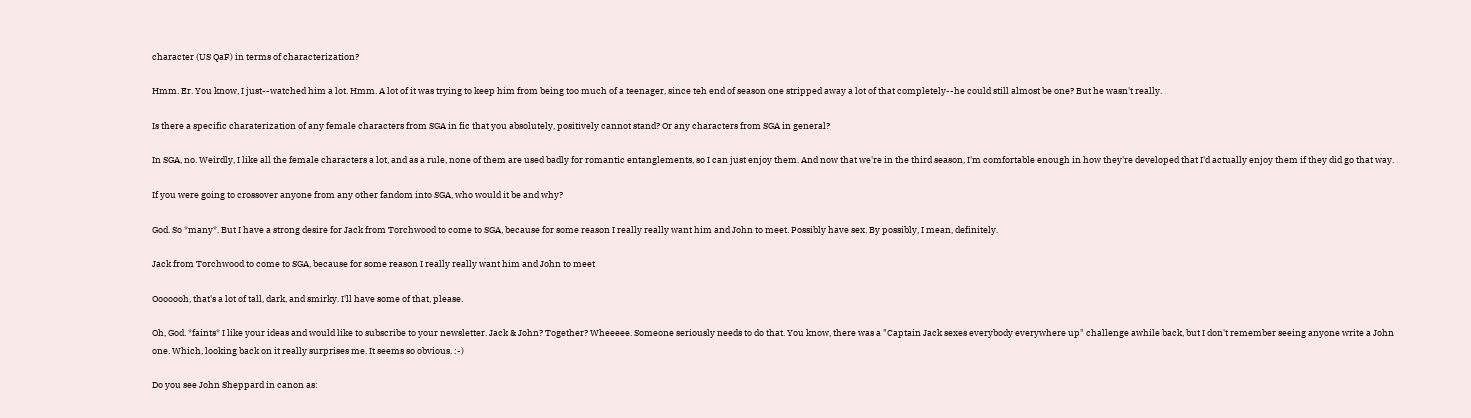character (US QaF) in terms of characterization?

Hmm. Er. You know, I just--watched him a lot. Hmm. A lot of it was trying to keep him from being too much of a teenager, since teh end of season one stripped away a lot of that completely--he could still almost be one? But he wasn't really.

Is there a specific charaterization of any female characters from SGA in fic that you absolutely, positively cannot stand? Or any characters from SGA in general?

In SGA, no. Weirdly, I like all the female characters a lot, and as a rule, none of them are used badly for romantic entanglements, so I can just enjoy them. And now that we're in the third season, I'm comfortable enough in how they're developed that I'd actually enjoy them if they did go that way.

If you were going to crossover anyone from any other fandom into SGA, who would it be and why?

God. So *many*. But I have a strong desire for Jack from Torchwood to come to SGA, because for some reason I really really want him and John to meet. Possibly have sex. By possibly, I mean, definitely.

Jack from Torchwood to come to SGA, because for some reason I really really want him and John to meet

Ooooooh, that's a lot of tall, dark, and smirky. I'll have some of that, please.

Oh, God. *faints* I like your ideas and would like to subscribe to your newsletter. Jack & John? Together? Wheeeee. Someone seriously needs to do that. You know, there was a "Captain Jack sexes everybody everywhere up" challenge awhile back, but I don't remember seeing anyone write a John one. Which, looking back on it really surprises me. It seems so obvious. :-)

Do you see John Sheppard in canon as: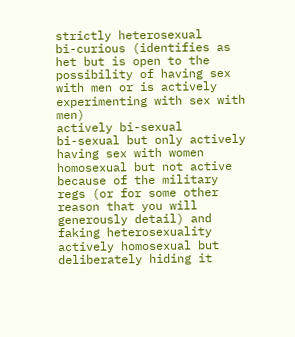strictly heterosexual
bi-curious (identifies as het but is open to the possibility of having sex with men or is actively experimenting with sex with men)
actively bi-sexual
bi-sexual but only actively having sex with women
homosexual but not active because of the military regs (or for some other reason that you will generously detail) and faking heterosexuality
actively homosexual but deliberately hiding it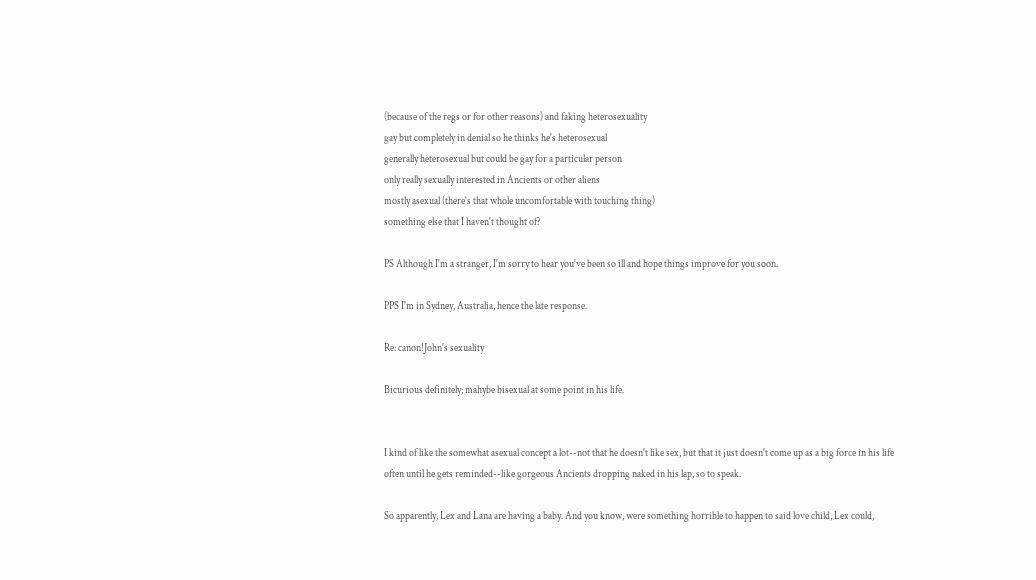(because of the regs or for other reasons) and faking heterosexuality
gay but completely in denial so he thinks he's heterosexual
generally heterosexual but could be gay for a particular person
only really sexually interested in Ancients or other aliens
mostly asexual (there's that whole uncomfortable with touching thing)
something else that I haven't thought of?

PS Although I'm a stranger, I'm sorry to hear you've been so ill and hope things improve for you soon.

PPS I'm in Sydney, Australia, hence the late response.

Re: canon!John's sexuality

Bicurious definitely; mahybe bisexual at some point in his life.


I kind of like the somewhat asexual concept a lot--not that he doesn't like sex, but that it just doesn't come up as a big force in his life often until he gets reminded--like gorgeous Ancients dropping naked in his lap, so to speak.

So apparently, Lex and Lana are having a baby. And you know, were something horrible to happen to said love child, Lex could,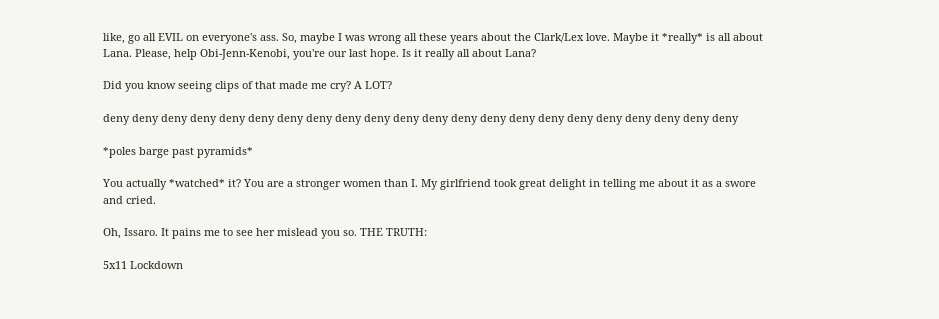like, go all EVIL on everyone's ass. So, maybe I was wrong all these years about the Clark/Lex love. Maybe it *really* is all about Lana. Please, help Obi-Jenn-Kenobi, you're our last hope. Is it really all about Lana?

Did you know seeing clips of that made me cry? A LOT?

deny deny deny deny deny deny deny deny deny deny deny deny deny deny deny deny deny deny deny deny deny deny

*poles barge past pyramids*

You actually *watched* it? You are a stronger women than I. My girlfriend took great delight in telling me about it as a swore and cried.

Oh, Issaro. It pains me to see her mislead you so. THE TRUTH:

5x11 Lockdown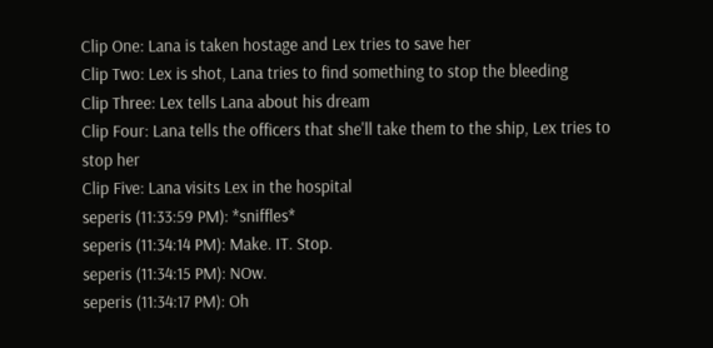Clip One: Lana is taken hostage and Lex tries to save her
Clip Two: Lex is shot, Lana tries to find something to stop the bleeding
Clip Three: Lex tells Lana about his dream
Clip Four: Lana tells the officers that she'll take them to the ship, Lex tries to stop her
Clip Five: Lana visits Lex in the hospital
seperis (11:33:59 PM): *sniffles*
seperis (11:34:14 PM): Make. IT. Stop.
seperis (11:34:15 PM): NOw.
seperis (11:34:17 PM): Oh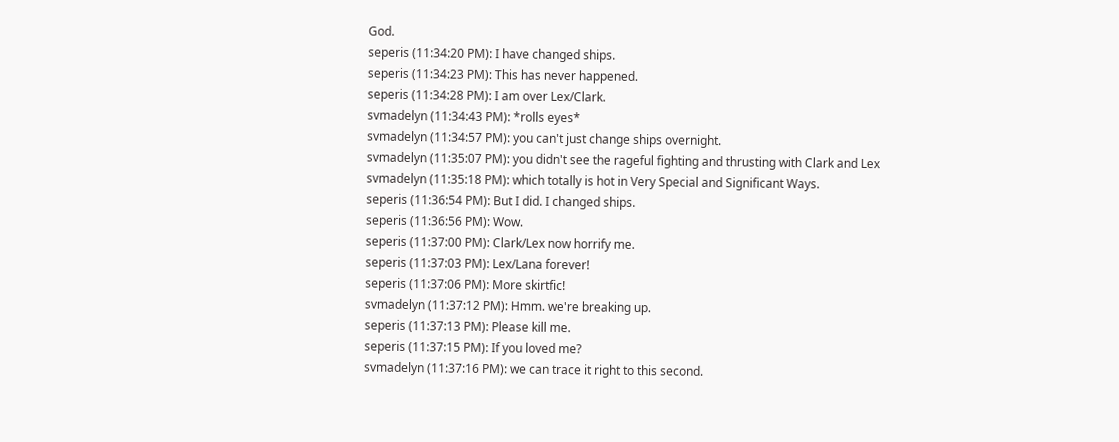God.
seperis (11:34:20 PM): I have changed ships.
seperis (11:34:23 PM): This has never happened.
seperis (11:34:28 PM): I am over Lex/Clark.
svmadelyn (11:34:43 PM): *rolls eyes*
svmadelyn (11:34:57 PM): you can't just change ships overnight.
svmadelyn (11:35:07 PM): you didn't see the rageful fighting and thrusting with Clark and Lex
svmadelyn (11:35:18 PM): which totally is hot in Very Special and Significant Ways.
seperis (11:36:54 PM): But I did. I changed ships.
seperis (11:36:56 PM): Wow.
seperis (11:37:00 PM): Clark/Lex now horrify me.
seperis (11:37:03 PM): Lex/Lana forever!
seperis (11:37:06 PM): More skirtfic!
svmadelyn (11:37:12 PM): Hmm. we're breaking up.
seperis (11:37:13 PM): Please kill me.
seperis (11:37:15 PM): If you loved me?
svmadelyn (11:37:16 PM): we can trace it right to this second.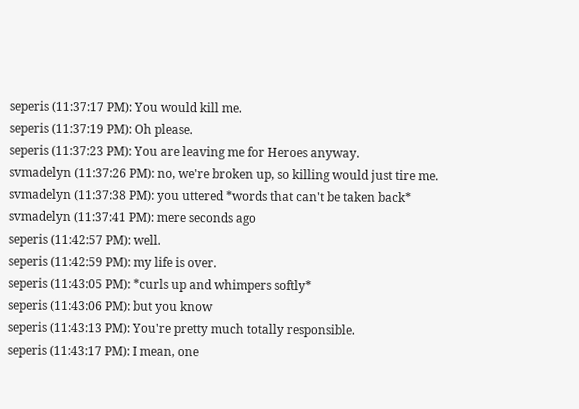seperis (11:37:17 PM): You would kill me.
seperis (11:37:19 PM): Oh please.
seperis (11:37:23 PM): You are leaving me for Heroes anyway.
svmadelyn (11:37:26 PM): no, we're broken up, so killing would just tire me.
svmadelyn (11:37:38 PM): you uttered *words that can't be taken back*
svmadelyn (11:37:41 PM): mere seconds ago
seperis (11:42:57 PM): well.
seperis (11:42:59 PM): my life is over.
seperis (11:43:05 PM): *curls up and whimpers softly*
seperis (11:43:06 PM): but you know
seperis (11:43:13 PM): You're pretty much totally responsible.
seperis (11:43:17 PM): I mean, one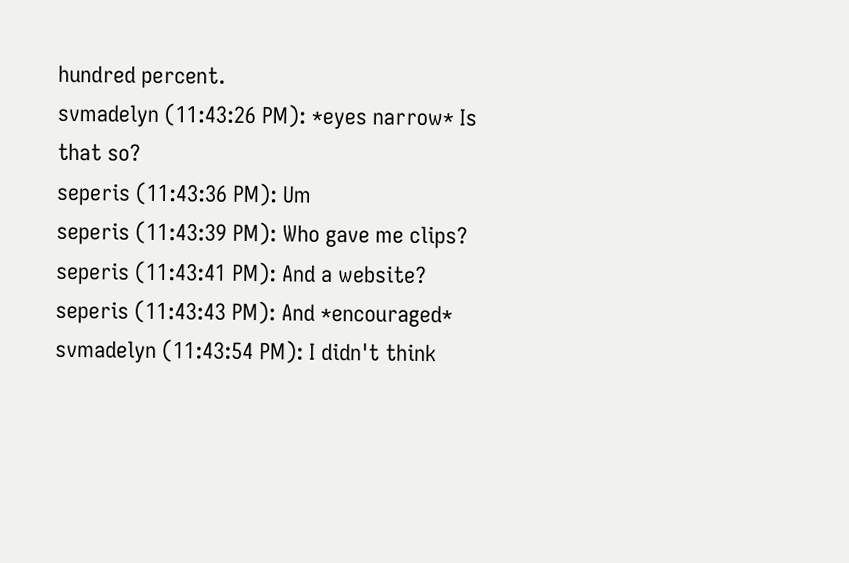hundred percent.
svmadelyn (11:43:26 PM): *eyes narrow* Is that so?
seperis (11:43:36 PM): Um
seperis (11:43:39 PM): Who gave me clips?
seperis (11:43:41 PM): And a website?
seperis (11:43:43 PM): And *encouraged*
svmadelyn (11:43:54 PM): I didn't think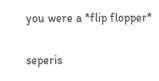you were a *flip flopper*

seperis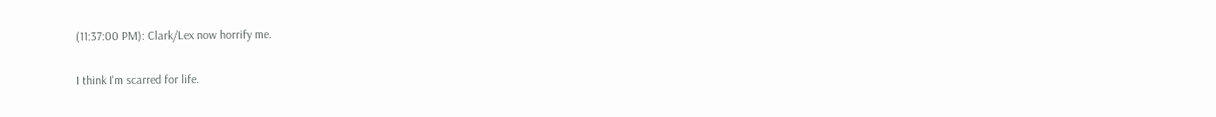(11:37:00 PM): Clark/Lex now horrify me.

I think I'm scarred for life.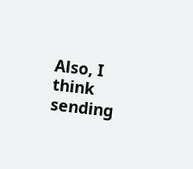Also, I think sending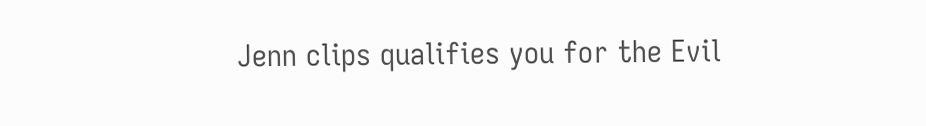Jenn clips qualifies you for the Evil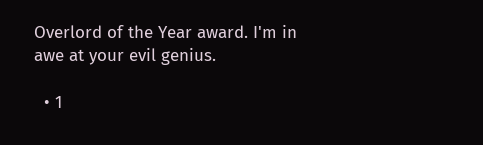Overlord of the Year award. I'm in awe at your evil genius.

  • 1